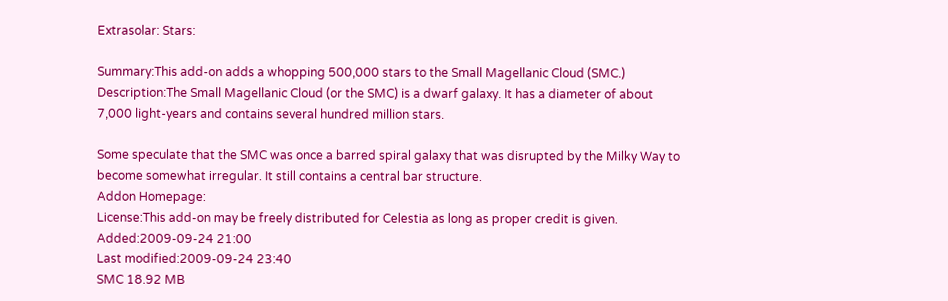Extrasolar: Stars:

Summary:This add-on adds a whopping 500,000 stars to the Small Magellanic Cloud (SMC.)
Description:The Small Magellanic Cloud (or the SMC) is a dwarf galaxy. It has a diameter of about 7,000 light-years and contains several hundred million stars.

Some speculate that the SMC was once a barred spiral galaxy that was disrupted by the Milky Way to become somewhat irregular. It still contains a central bar structure.
Addon Homepage:
License:This add-on may be freely distributed for Celestia as long as proper credit is given.
Added:2009-09-24 21:00
Last modified:2009-09-24 23:40
SMC 18.92 MB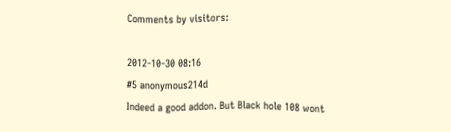Comments by visitors:

2012-10-30 08:16
#5 anonymous214d
Indeed a good addon. But Black hole 108 wont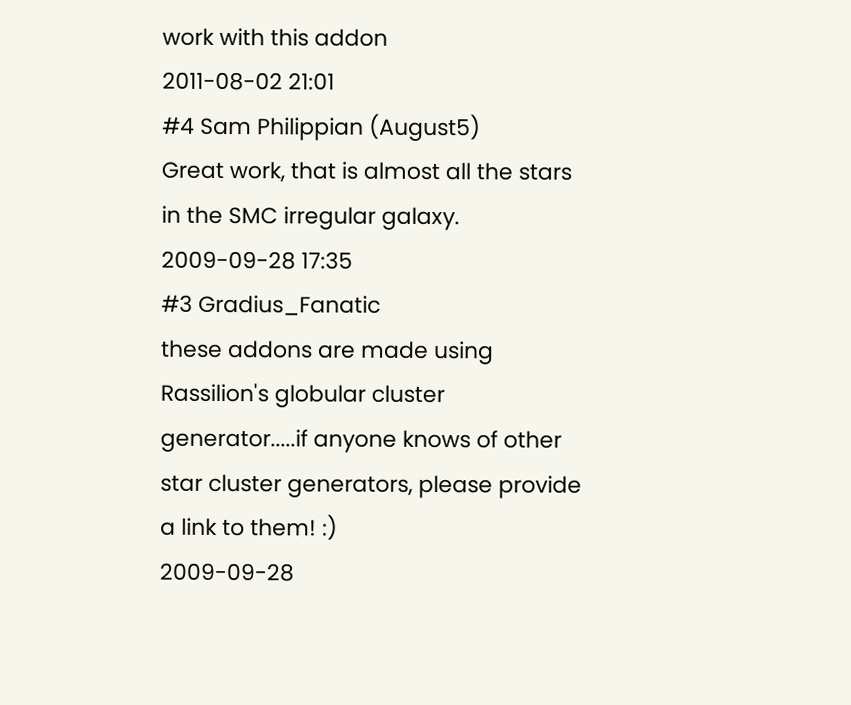work with this addon
2011-08-02 21:01
#4 Sam Philippian (August5)
Great work, that is almost all the stars in the SMC irregular galaxy.
2009-09-28 17:35
#3 Gradius_Fanatic
these addons are made using Rassilion's globular cluster generator.....if anyone knows of other star cluster generators, please provide a link to them! :)
2009-09-28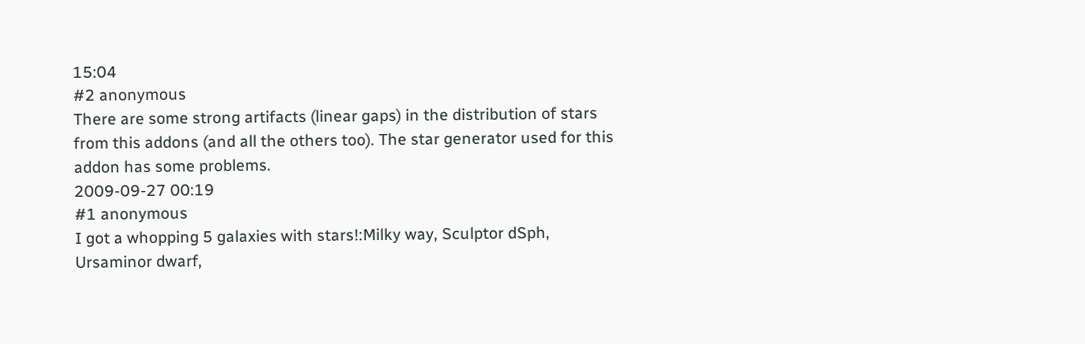15:04
#2 anonymous
There are some strong artifacts (linear gaps) in the distribution of stars from this addons (and all the others too). The star generator used for this addon has some problems.
2009-09-27 00:19
#1 anonymous
I got a whopping 5 galaxies with stars!:Milky way, Sculptor dSph, Ursaminor dwarf,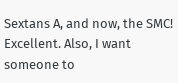Sextans A, and now, the SMC! Excellent. Also, I want someone to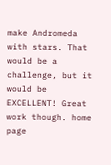make Andromeda with stars. That would be a challenge, but it would be EXCELLENT! Great work though. home page